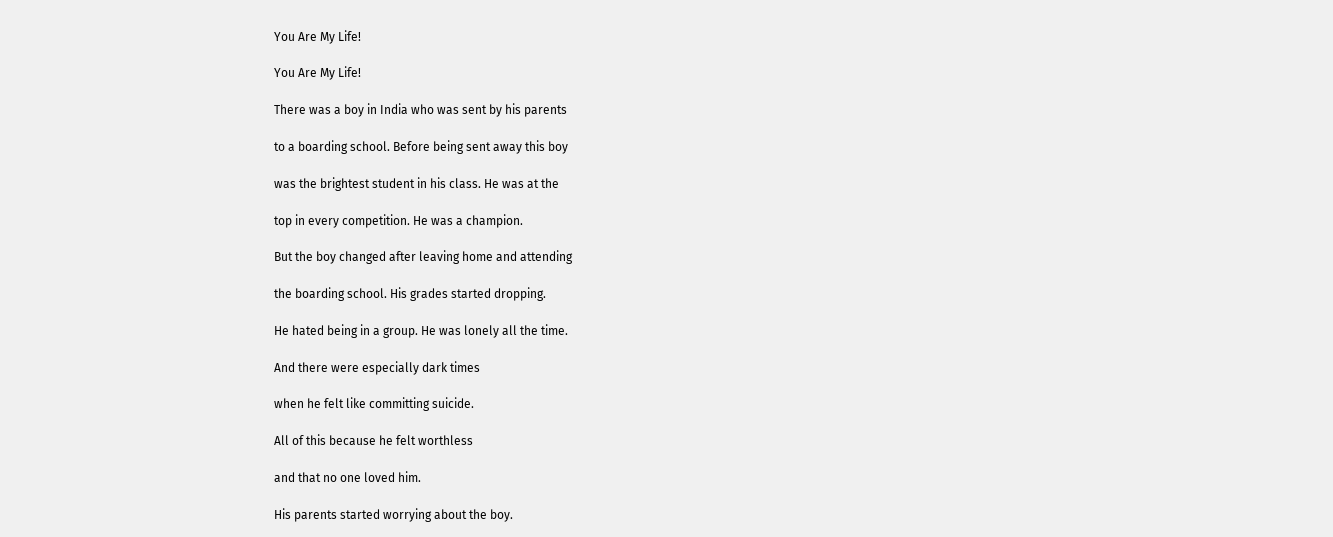You Are My Life!

You Are My Life!

There was a boy in India who was sent by his parents

to a boarding school. Before being sent away this boy

was the brightest student in his class. He was at the

top in every competition. He was a champion.

But the boy changed after leaving home and attending

the boarding school. His grades started dropping.

He hated being in a group. He was lonely all the time.

And there were especially dark times

when he felt like committing suicide.

All of this because he felt worthless

and that no one loved him.

His parents started worrying about the boy.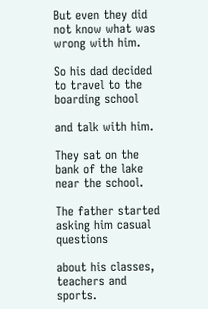But even they did not know what was wrong with him.

So his dad decided to travel to the boarding school

and talk with him.

They sat on the bank of the lake near the school.

The father started asking him casual questions

about his classes, teachers and sports.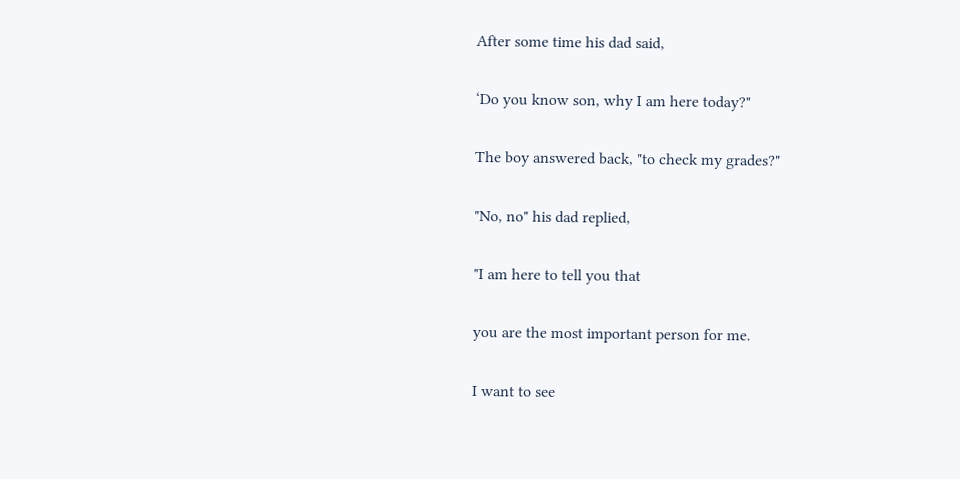After some time his dad said,

‘Do you know son, why I am here today?"

The boy answered back, "to check my grades?"

"No, no" his dad replied,

"I am here to tell you that

you are the most important person for me.

I want to see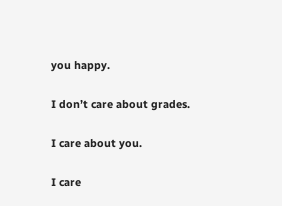you happy.

I don’t care about grades.

I care about you.

I care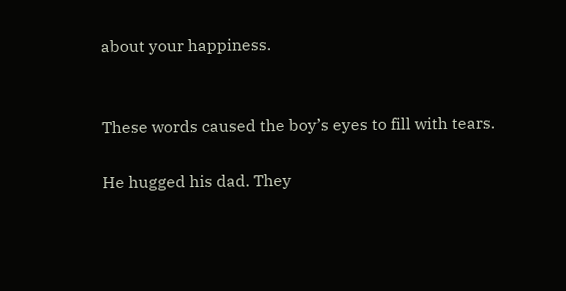about your happiness.


These words caused the boy’s eyes to fill with tears.

He hugged his dad. They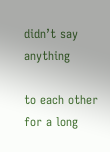didn’t say anything

to each other for a long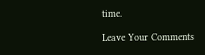time.

Leave Your Comments